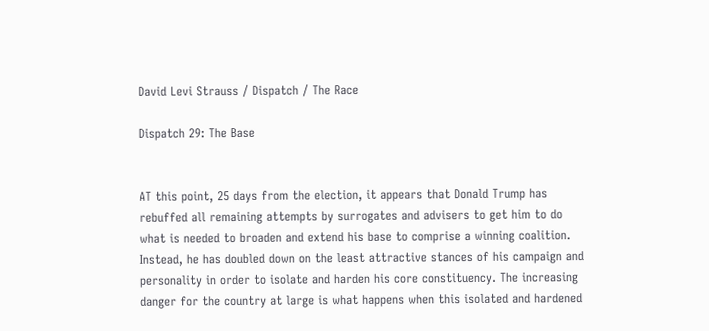David Levi Strauss / Dispatch / The Race

Dispatch 29: The Base


AT this point, 25 days from the election, it appears that Donald Trump has rebuffed all remaining attempts by surrogates and advisers to get him to do what is needed to broaden and extend his base to comprise a winning coalition. Instead, he has doubled down on the least attractive stances of his campaign and personality in order to isolate and harden his core constituency. The increasing danger for the country at large is what happens when this isolated and hardened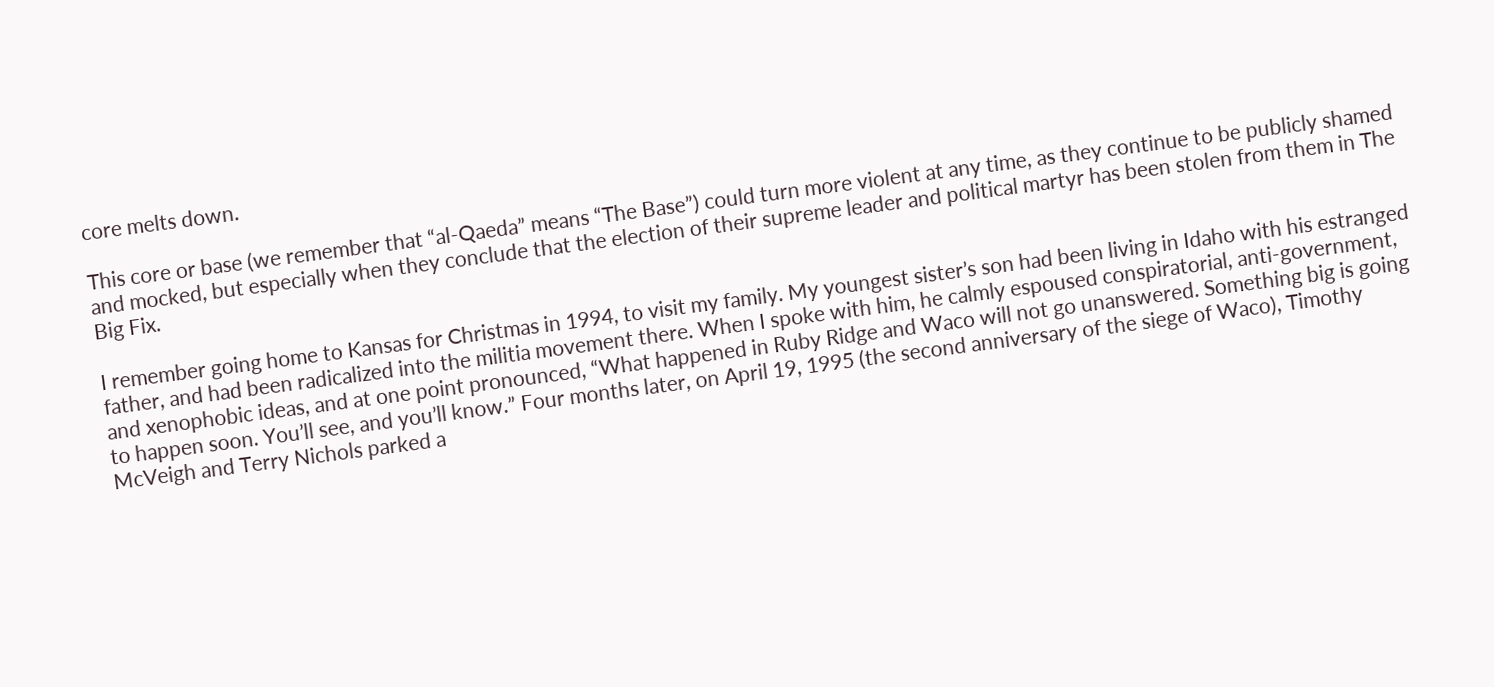core melts down.

This core or base (we remember that “al-Qaeda” means “The Base”) could turn more violent at any time, as they continue to be publicly shamed and mocked, but especially when they conclude that the election of their supreme leader and political martyr has been stolen from them in The Big Fix.

I remember going home to Kansas for Christmas in 1994, to visit my family. My youngest sister’s son had been living in Idaho with his estranged father, and had been radicalized into the militia movement there. When I spoke with him, he calmly espoused conspiratorial, anti-government, and xenophobic ideas, and at one point pronounced, “What happened in Ruby Ridge and Waco will not go unanswered. Something big is going to happen soon. You’ll see, and you’ll know.” Four months later, on April 19, 1995 (the second anniversary of the siege of Waco), Timothy McVeigh and Terry Nichols parked a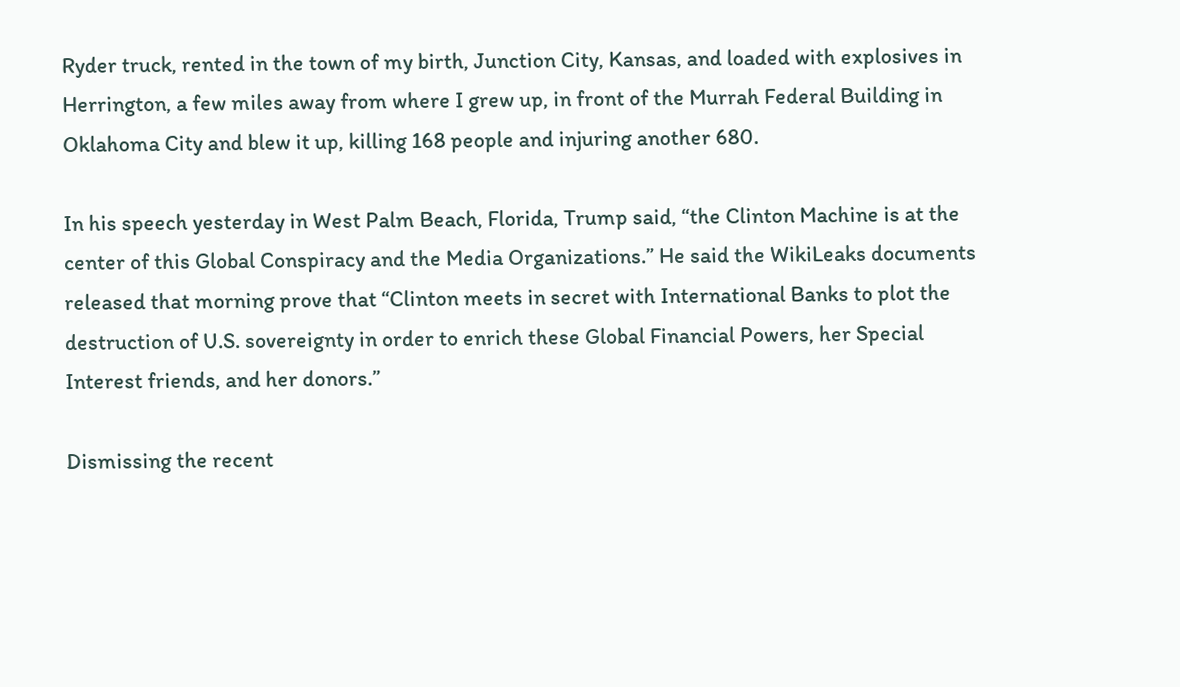Ryder truck, rented in the town of my birth, Junction City, Kansas, and loaded with explosives in Herrington, a few miles away from where I grew up, in front of the Murrah Federal Building in Oklahoma City and blew it up, killing 168 people and injuring another 680.

In his speech yesterday in West Palm Beach, Florida, Trump said, “the Clinton Machine is at the center of this Global Conspiracy and the Media Organizations.” He said the WikiLeaks documents released that morning prove that “Clinton meets in secret with International Banks to plot the destruction of U.S. sovereignty in order to enrich these Global Financial Powers, her Special Interest friends, and her donors.”

Dismissing the recent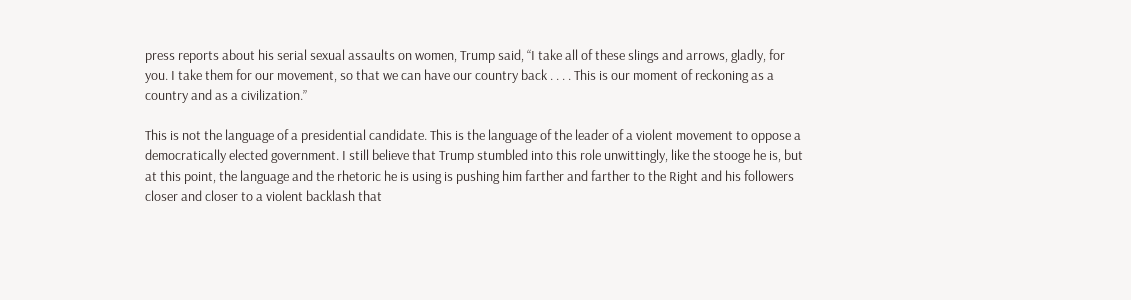press reports about his serial sexual assaults on women, Trump said, “I take all of these slings and arrows, gladly, for you. I take them for our movement, so that we can have our country back . . . . This is our moment of reckoning as a country and as a civilization.”

This is not the language of a presidential candidate. This is the language of the leader of a violent movement to oppose a democratically elected government. I still believe that Trump stumbled into this role unwittingly, like the stooge he is, but at this point, the language and the rhetoric he is using is pushing him farther and farther to the Right and his followers closer and closer to a violent backlash that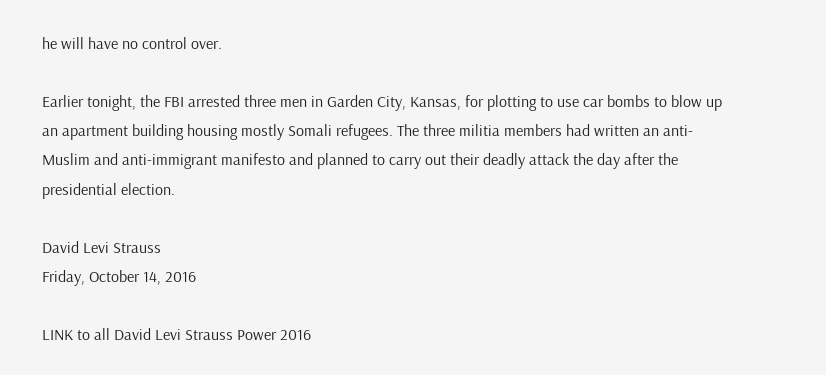he will have no control over.

Earlier tonight, the FBI arrested three men in Garden City, Kansas, for plotting to use car bombs to blow up an apartment building housing mostly Somali refugees. The three militia members had written an anti-Muslim and anti-immigrant manifesto and planned to carry out their deadly attack the day after the presidential election.

David Levi Strauss
Friday, October 14, 2016

LINK to all David Levi Strauss Power 2016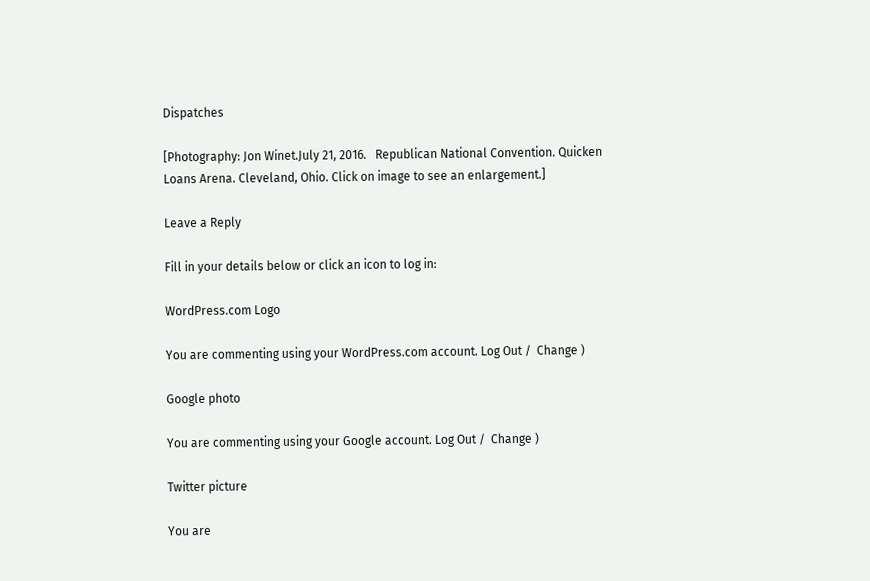Dispatches

[Photography: Jon Winet.July 21, 2016.   Republican National Convention. Quicken Loans Arena. Cleveland, Ohio. Click on image to see an enlargement.]

Leave a Reply

Fill in your details below or click an icon to log in:

WordPress.com Logo

You are commenting using your WordPress.com account. Log Out /  Change )

Google photo

You are commenting using your Google account. Log Out /  Change )

Twitter picture

You are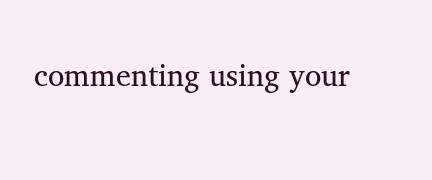commenting using your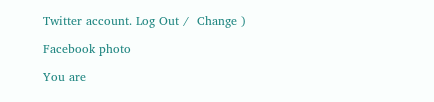Twitter account. Log Out /  Change )

Facebook photo

You are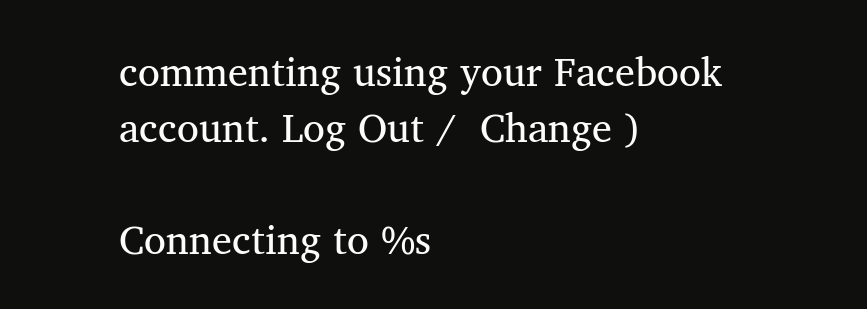commenting using your Facebook account. Log Out /  Change )

Connecting to %s